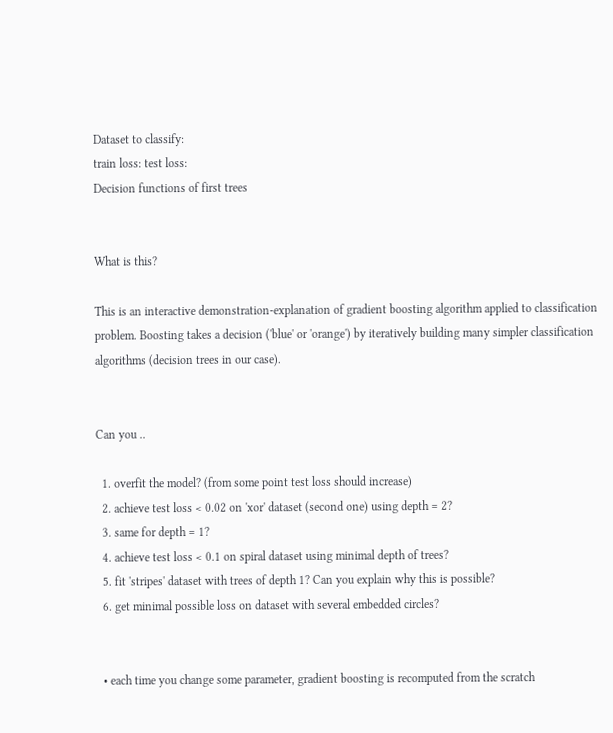Dataset to classify:
train loss: test loss:
Decision functions of first trees


What is this?

This is an interactive demonstration-explanation of gradient boosting algorithm applied to classification problem. Boosting takes a decision ('blue' or 'orange') by iteratively building many simpler classification algorithms (decision trees in our case).


Can you ..

  1. overfit the model? (from some point test loss should increase)
  2. achieve test loss < 0.02 on 'xor' dataset (second one) using depth = 2?
  3. same for depth = 1?
  4. achieve test loss < 0.1 on spiral dataset using minimal depth of trees?
  5. fit 'stripes' dataset with trees of depth 1? Can you explain why this is possible?
  6. get minimal possible loss on dataset with several embedded circles?


  • each time you change some parameter, gradient boosting is recomputed from the scratch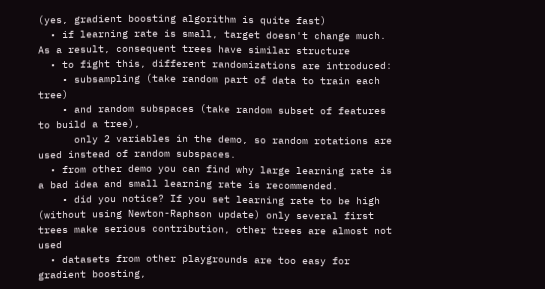(yes, gradient boosting algorithm is quite fast)
  • if learning rate is small, target doesn't change much. As a result, consequent trees have similar structure
  • to fight this, different randomizations are introduced:
    • subsampling (take random part of data to train each tree)
    • and random subspaces (take random subset of features to build a tree),
      only 2 variables in the demo, so random rotations are used instead of random subspaces.
  • from other demo you can find why large learning rate is a bad idea and small learning rate is recommended.
    • did you notice? If you set learning rate to be high (without using Newton-Raphson update) only several first trees make serious contribution, other trees are almost not used
  • datasets from other playgrounds are too easy for gradient boosting,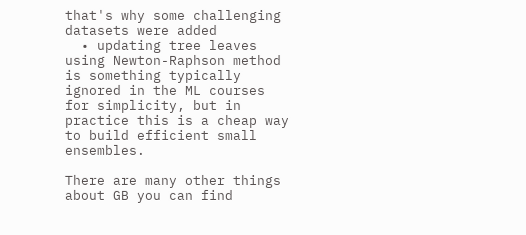that's why some challenging datasets were added
  • updating tree leaves using Newton-Raphson method is something typically ignored in the ML courses for simplicity, but in practice this is a cheap way to build efficient small ensembles.

There are many other things about GB you can find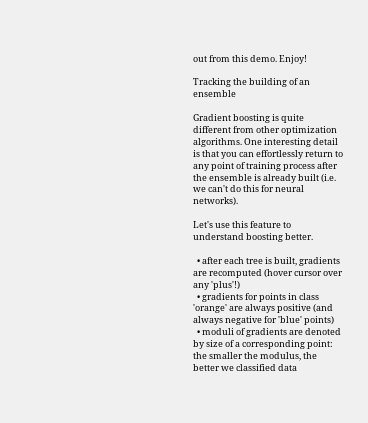out from this demo. Enjoy!

Tracking the building of an ensemble

Gradient boosting is quite different from other optimization algorithms. One interesting detail is that you can effortlessly return to any point of training process after the ensemble is already built (i.e. we can't do this for neural networks).

Let's use this feature to understand boosting better.

  • after each tree is built, gradients are recomputed (hover cursor over any 'plus'!)
  • gradients for points in class 'orange' are always positive (and always negative for 'blue' points)
  • moduli of gradients are denoted by size of a corresponding point: the smaller the modulus, the better we classified data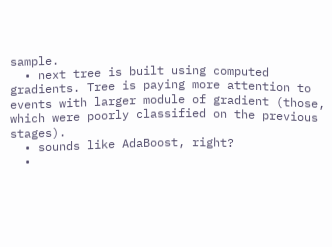sample.
  • next tree is built using computed gradients. Tree is paying more attention to events with larger module of gradient (those, which were poorly classified on the previous stages).
  • sounds like AdaBoost, right?
  •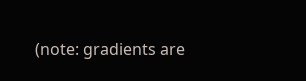(note: gradients are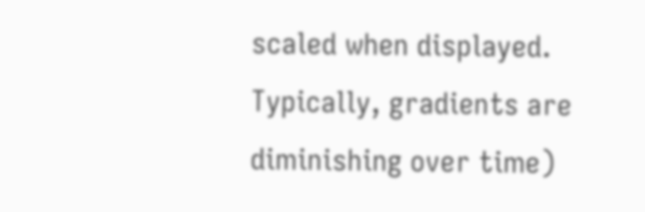scaled when displayed. Typically, gradients are diminishing over time)